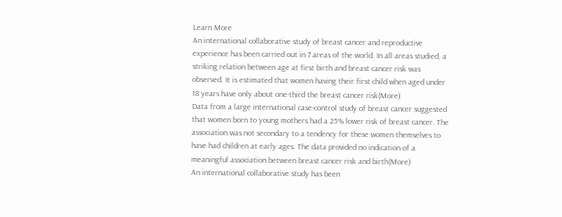Learn More
An international collaborative study of breast cancer and reproductive experience has been carried out in 7 areas of the world. In all areas studied, a striking relation between age at first birth and breast cancer risk was observed. It is estimated that women having their first child when aged under 18 years have only about one-third the breast cancer risk(More)
Data from a large international case-control study of breast cancer suggested that women born to young mothers had a 25% lower risk of breast cancer. The association was not secondary to a tendency for these women themselves to have had children at early ages. The data provided no indication of a meaningful association between breast cancer risk and birth(More)
An international collaborative study has been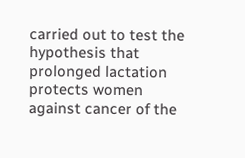carried out to test the hypothesis that prolonged lactation protects women against cancer of the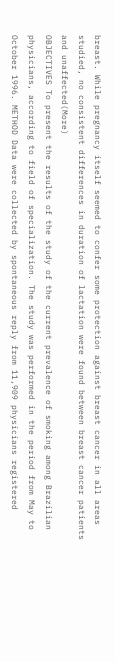breast. While pregnancy itself seemed to confer some protection against breast cancer in all areas studied, no consistent differences in duration of lactation were found between breast cancer patients and unaffected(More)
OBJECTIVES To present the results of the study of the current prevalence of smoking among Brazilian physicians, according to field of specialization. The study was performed in the period from May to October 1996. METHOD Data were collected by spontaneous reply from 11,909 physicians registered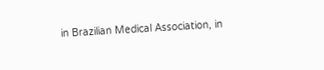in Brazilian Medical Association, in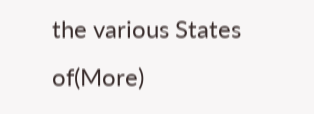the various States of(More)